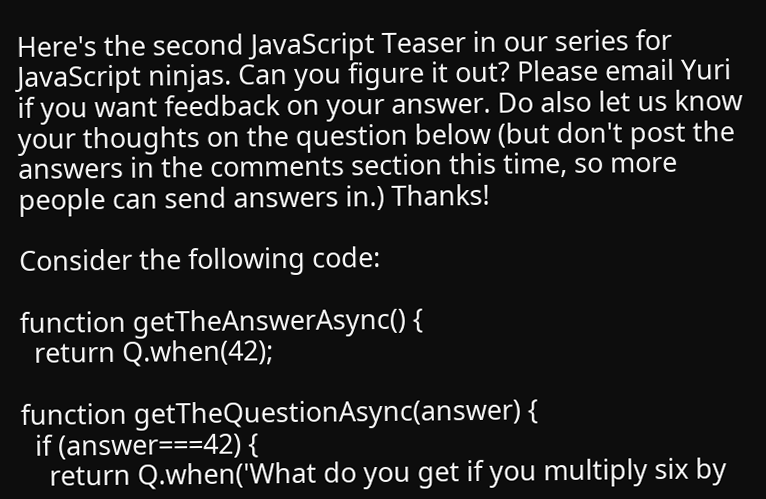Here's the second JavaScript Teaser in our series for JavaScript ninjas. Can you figure it out? Please email Yuri if you want feedback on your answer. Do also let us know your thoughts on the question below (but don't post the answers in the comments section this time, so more people can send answers in.) Thanks!

Consider the following code:

function getTheAnswerAsync() {
  return Q.when(42);

function getTheQuestionAsync(answer) {
  if (answer===42) {
    return Q.when('What do you get if you multiply six by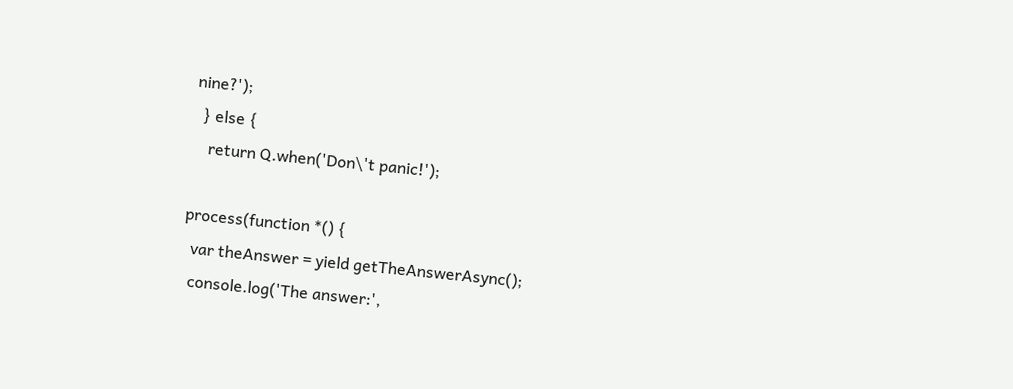nine?');
  } else {
    return Q.when('Don\'t panic!');

process(function *() {
  var theAnswer = yield getTheAnswerAsync();
  console.log('The answer:',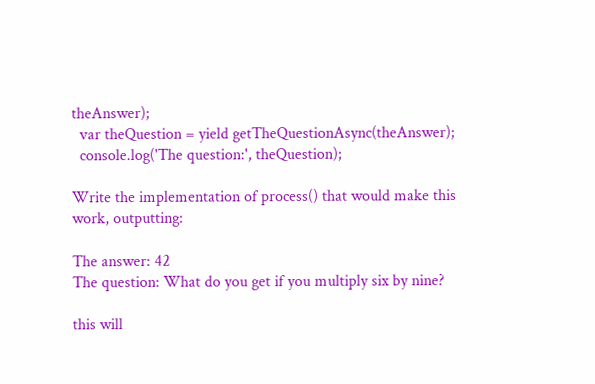theAnswer);
  var theQuestion = yield getTheQuestionAsync(theAnswer);
  console.log('The question:', theQuestion);

Write the implementation of process() that would make this work, outputting:

The answer: 42
The question: What do you get if you multiply six by nine?

this will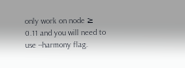only work on node ≥ 0.11 and you will need to use --harmony flag.